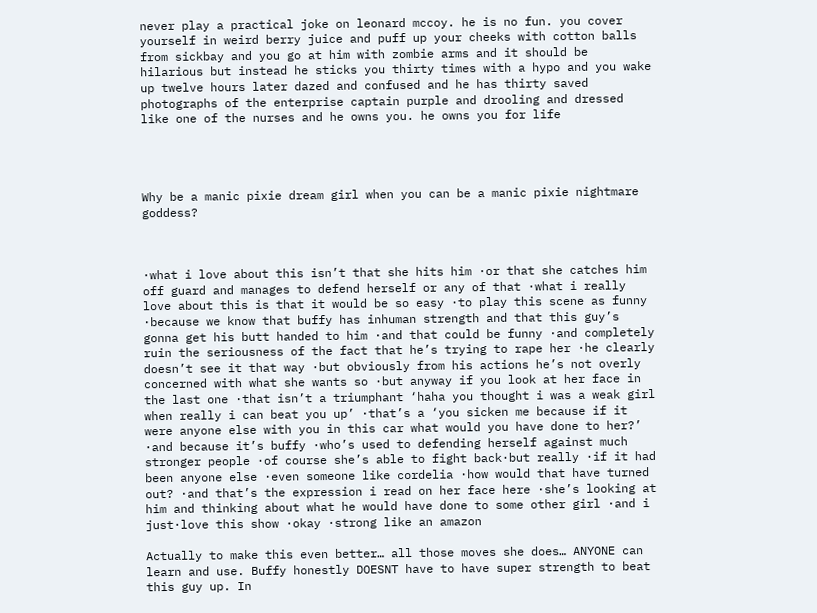never play a practical joke on leonard mccoy. he is no fun. you cover yourself in weird berry juice and puff up your cheeks with cotton balls from sickbay and you go at him with zombie arms and it should be hilarious but instead he sticks you thirty times with a hypo and you wake up twelve hours later dazed and confused and he has thirty saved photographs of the enterprise captain purple and drooling and dressed like one of the nurses and he owns you. he owns you for life




Why be a manic pixie dream girl when you can be a manic pixie nightmare goddess?



·what i love about this isn’t that she hits him ·or that she catches him off guard and manages to defend herself or any of that ·what i really love about this is that it would be so easy ·to play this scene as funny ·because we know that buffy has inhuman strength and that this guy’s gonna get his butt handed to him ·and that could be funny ·and completely ruin the seriousness of the fact that he’s trying to rape her ·he clearly doesn’t see it that way ·but obviously from his actions he’s not overly concerned with what she wants so ·but anyway if you look at her face in the last one ·that isn’t a triumphant ‘haha you thought i was a weak girl when really i can beat you up’ ·that’s a ‘you sicken me because if it were anyone else with you in this car what would you have done to her?’ ·and because it’s buffy ·who’s used to defending herself against much stronger people ·of course she’s able to fight back·but really ·if it had been anyone else ·even someone like cordelia ·how would that have turned out? ·and that’s the expression i read on her face here ·she’s looking at him and thinking about what he would have done to some other girl ·and i just·love this show ·okay ·strong like an amazon

Actually to make this even better… all those moves she does… ANYONE can learn and use. Buffy honestly DOESNT have to have super strength to beat this guy up. In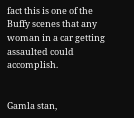fact this is one of the Buffy scenes that any woman in a car getting assaulted could accomplish.


Gamla stan,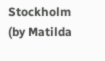Stockholm (by Matilda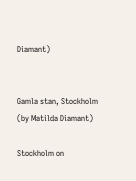Diamant)


Gamla stan, Stockholm (by Matilda Diamant)

Stockholm on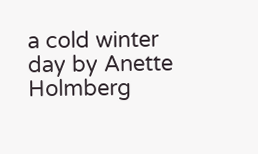a cold winter day by Anette Holmberg